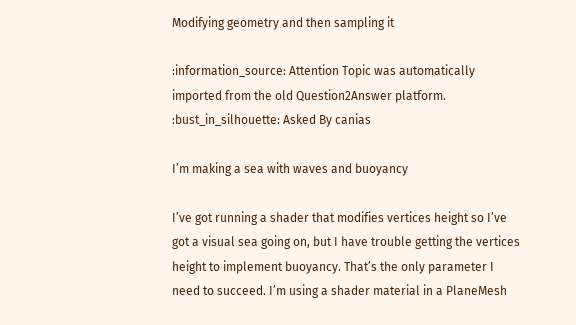Modifying geometry and then sampling it

:information_source: Attention Topic was automatically imported from the old Question2Answer platform.
:bust_in_silhouette: Asked By canias

I’m making a sea with waves and buoyancy

I’ve got running a shader that modifies vertices height so I’ve got a visual sea going on, but I have trouble getting the vertices height to implement buoyancy. That’s the only parameter I need to succeed. I’m using a shader material in a PlaneMesh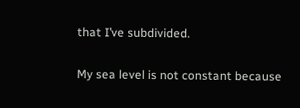that I’ve subdivided.

My sea level is not constant because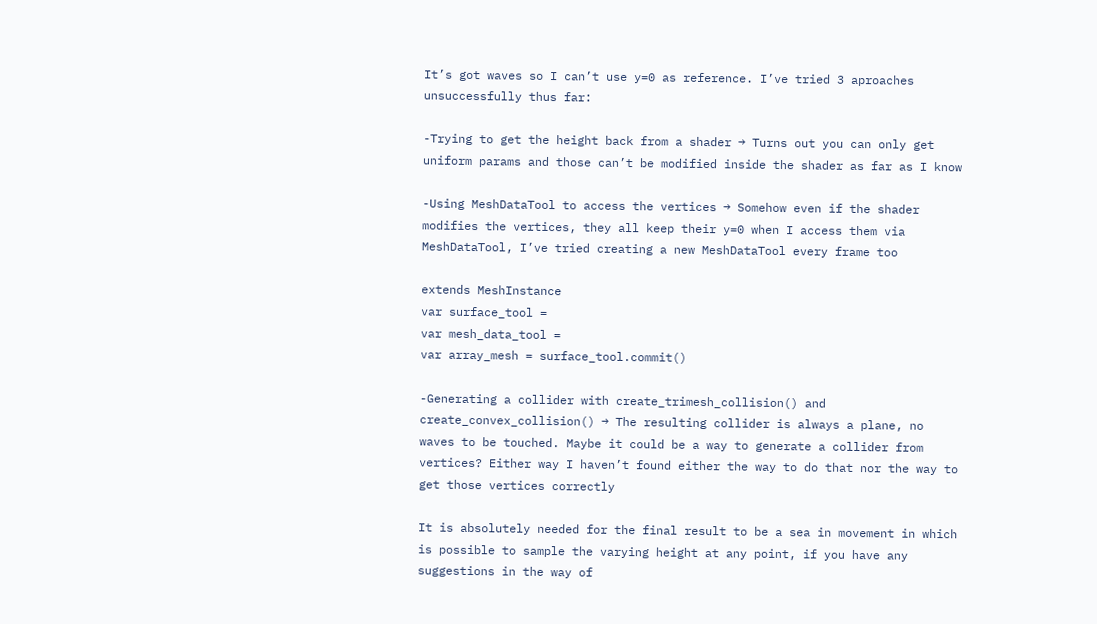It’s got waves so I can’t use y=0 as reference. I’ve tried 3 aproaches unsuccessfully thus far:

-Trying to get the height back from a shader → Turns out you can only get uniform params and those can’t be modified inside the shader as far as I know

-Using MeshDataTool to access the vertices → Somehow even if the shader modifies the vertices, they all keep their y=0 when I access them via MeshDataTool, I’ve tried creating a new MeshDataTool every frame too

extends MeshInstance
var surface_tool =
var mesh_data_tool =
var array_mesh = surface_tool.commit()

-Generating a collider with create_trimesh_collision() and create_convex_collision() → The resulting collider is always a plane, no waves to be touched. Maybe it could be a way to generate a collider from vertices? Either way I haven’t found either the way to do that nor the way to get those vertices correctly

It is absolutely needed for the final result to be a sea in movement in which is possible to sample the varying height at any point, if you have any suggestions in the way of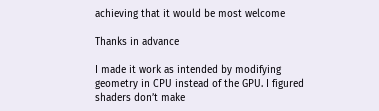achieving that it would be most welcome

Thanks in advance

I made it work as intended by modifying geometry in CPU instead of the GPU. I figured shaders don’t make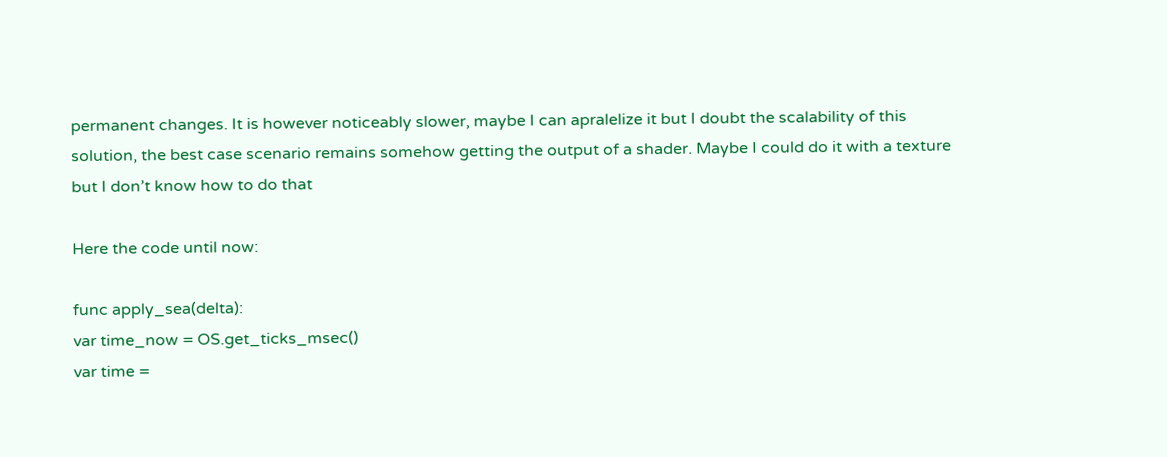permanent changes. It is however noticeably slower, maybe I can apralelize it but I doubt the scalability of this solution, the best case scenario remains somehow getting the output of a shader. Maybe I could do it with a texture but I don’t know how to do that

Here the code until now:

func apply_sea(delta):
var time_now = OS.get_ticks_msec()
var time =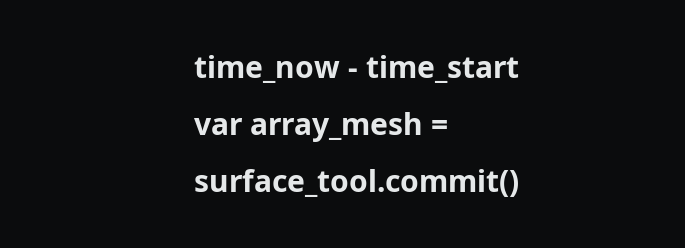time_now - time_start
var array_mesh = surface_tool.commit()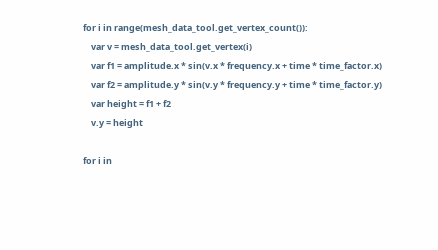for i in range(mesh_data_tool.get_vertex_count()):
    var v = mesh_data_tool.get_vertex(i)
    var f1 = amplitude.x * sin(v.x * frequency.x + time * time_factor.x)
    var f2 = amplitude.y * sin(v.y * frequency.y + time * time_factor.y)
    var height = f1 + f2
    v.y = height

for i in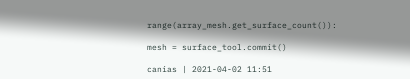range(array_mesh.get_surface_count()):

mesh = surface_tool.commit()

canias | 2021-04-02 11:51